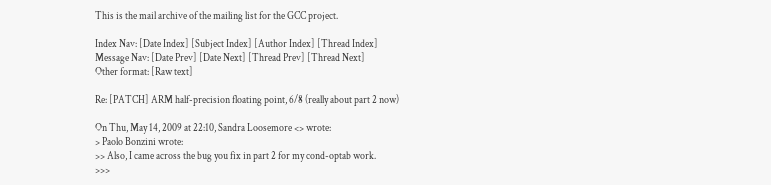This is the mail archive of the mailing list for the GCC project.

Index Nav: [Date Index] [Subject Index] [Author Index] [Thread Index]
Message Nav: [Date Prev] [Date Next] [Thread Prev] [Thread Next]
Other format: [Raw text]

Re: [PATCH] ARM half-precision floating point, 6/8 (really about part 2 now)

On Thu, May 14, 2009 at 22:10, Sandra Loosemore <> wrote:
> Paolo Bonzini wrote:
>> Also, I came across the bug you fix in part 2 for my cond-optab work.
>>>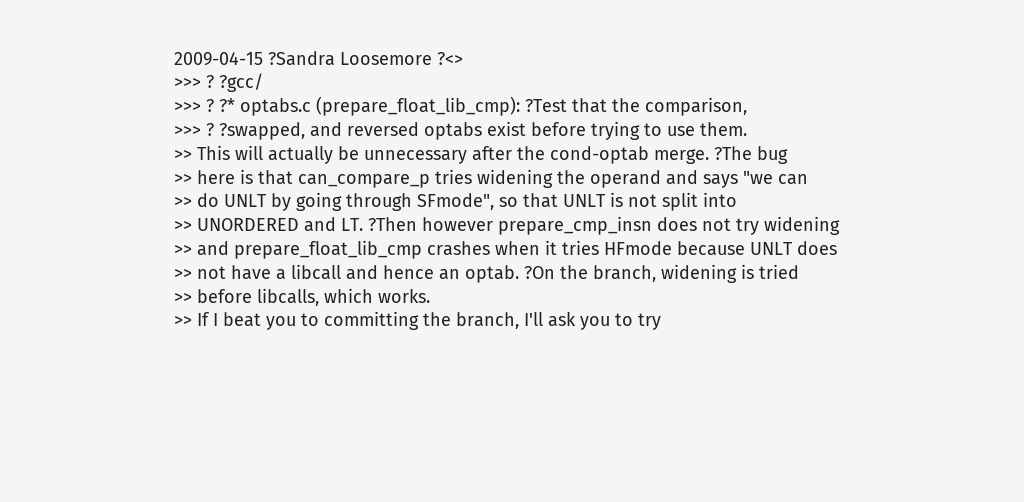2009-04-15 ?Sandra Loosemore ?<>
>>> ? ?gcc/
>>> ? ?* optabs.c (prepare_float_lib_cmp): ?Test that the comparison,
>>> ? ?swapped, and reversed optabs exist before trying to use them.
>> This will actually be unnecessary after the cond-optab merge. ?The bug
>> here is that can_compare_p tries widening the operand and says "we can
>> do UNLT by going through SFmode", so that UNLT is not split into
>> UNORDERED and LT. ?Then however prepare_cmp_insn does not try widening
>> and prepare_float_lib_cmp crashes when it tries HFmode because UNLT does
>> not have a libcall and hence an optab. ?On the branch, widening is tried
>> before libcalls, which works.
>> If I beat you to committing the branch, I'll ask you to try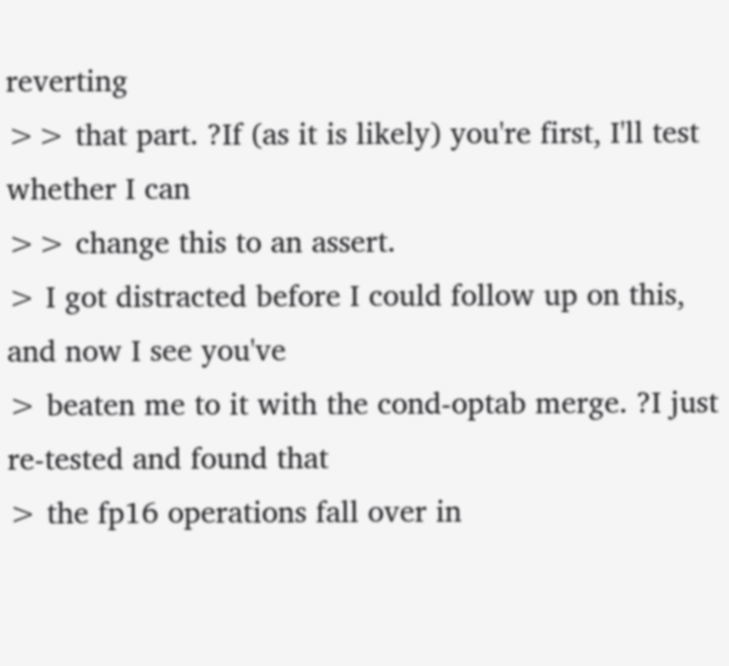reverting
>> that part. ?If (as it is likely) you're first, I'll test whether I can
>> change this to an assert.
> I got distracted before I could follow up on this, and now I see you've
> beaten me to it with the cond-optab merge. ?I just re-tested and found that
> the fp16 operations fall over in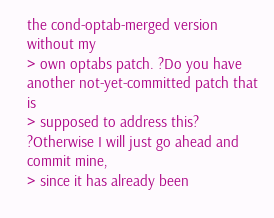the cond-optab-merged version without my
> own optabs patch. ?Do you have another not-yet-committed patch that is
> supposed to address this? ?Otherwise I will just go ahead and commit mine,
> since it has already been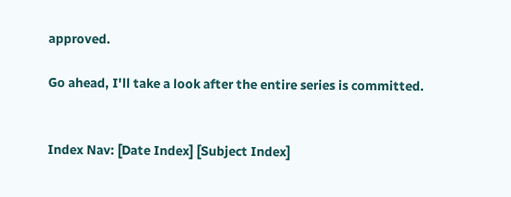approved.

Go ahead, I'll take a look after the entire series is committed.


Index Nav: [Date Index] [Subject Index]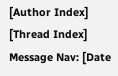[Author Index] [Thread Index]
Message Nav: [Date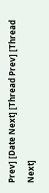Prev] [Date Next] [Thread Prev] [Thread Next]